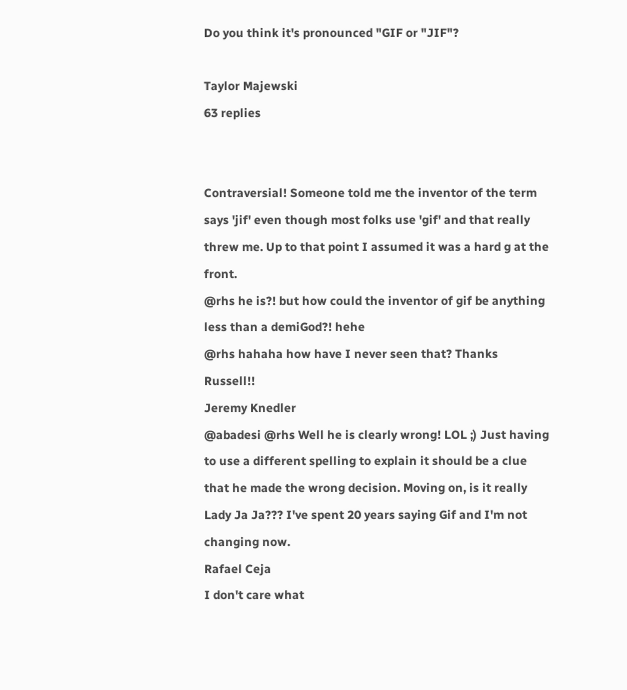Do you think it's pronounced "GIF or "JIF"?

Taylor Majewski
63 replies


Contraversial! Someone told me the inventor of the term says 'jif' even though most folks use 'gif' and that really threw me. Up to that point I assumed it was a hard g at the front.
@rhs he is?! but how could the inventor of gif be anything less than a demiGod?! hehe
@rhs hahaha how have I never seen that? Thanks Russell!!
Jeremy Knedler
@abadesi @rhs Well he is clearly wrong! LOL ;) Just having to use a different spelling to explain it should be a clue that he made the wrong decision. Moving on, is it really Lady Ja Ja??? I've spent 20 years saying Gif and I'm not changing now.
Rafael Ceja
I don't care what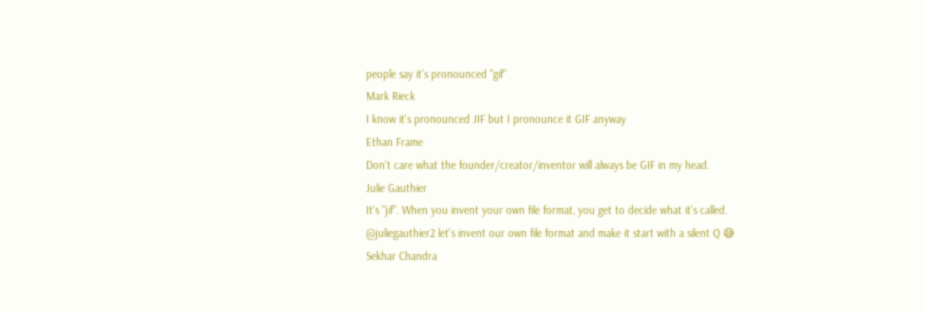people say it's pronounced "gif"
Mark Rieck
I know it's pronounced JIF but I pronounce it GIF anyway
Ethan Frame
Don't care what the founder/creator/inventor will always be GIF in my head.
Julie Gauthier
It's "jif". When you invent your own file format, you get to decide what it's called.
@juliegauthier2 let's invent our own file format and make it start with a silent Q 😅
Sekhar Chandra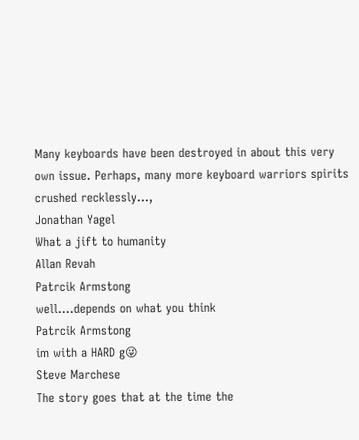Many keyboards have been destroyed in about this very own issue. Perhaps, many more keyboard warriors spirits crushed recklessly...,
Jonathan Yagel
What a jift to humanity
Allan Revah
Patrcik Armstong
well....depends on what you think
Patrcik Armstong
im with a HARD g😜
Steve Marchese
The story goes that at the time the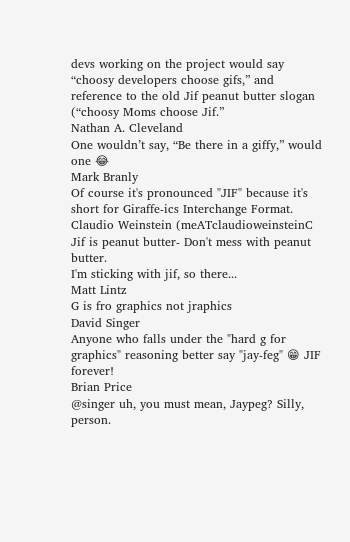devs working on the project would say “choosy developers choose gifs,” and reference to the old Jif peanut butter slogan (“choosy Moms choose Jif.”
Nathan A. Cleveland
One wouldn’t say, “Be there in a giffy,” would one 😂
Mark Branly
Of course it's pronounced "JIF" because it's short for Giraffe-ics Interchange Format.
Claudio Weinstein (meATclaudioweinsteinC
Jif is peanut butter- Don't mess with peanut butter.
I'm sticking with jif, so there...
Matt Lintz
G is fro graphics not jraphics
David Singer
Anyone who falls under the "hard g for graphics" reasoning better say "jay-feg" 😁 JIF forever!
Brian Price
@singer uh, you must mean, Jaypeg? Silly, person.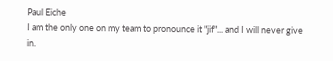Paul Eiche
I am the only one on my team to pronounce it "jif"... and I will never give in.